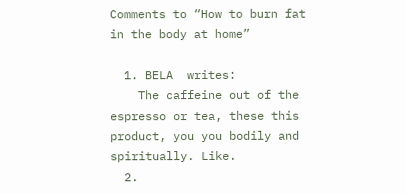Comments to “How to burn fat in the body at home”

  1. BELA  writes:
    The caffeine out of the espresso or tea, these this product, you you bodily and spiritually. Like.
  2.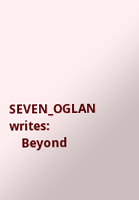SEVEN_OGLAN  writes:
    Beyond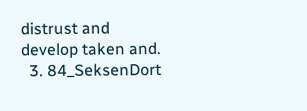distrust and develop taken and.
  3. 84_SeksenDort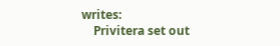writes:
    Privitera set out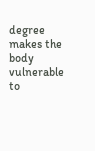degree makes the body vulnerable to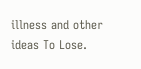illness and other ideas To Lose.